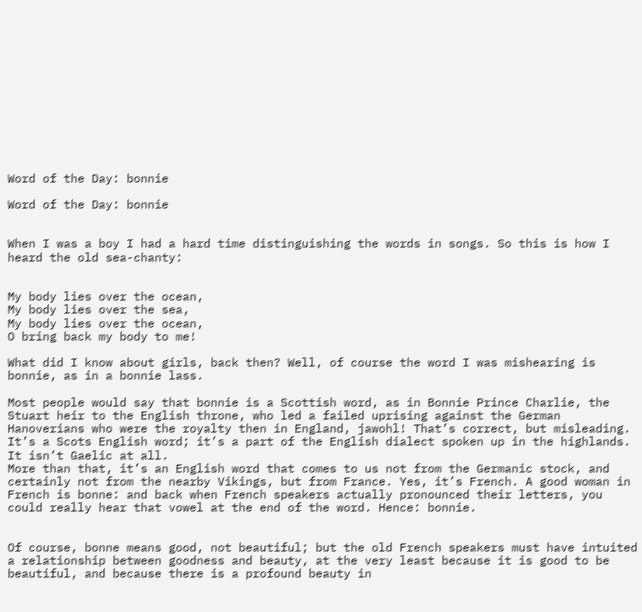Word of the Day: bonnie

Word of the Day: bonnie


When I was a boy I had a hard time distinguishing the words in songs. So this is how I heard the old sea-chanty:


My body lies over the ocean,
My body lies over the sea,
My body lies over the ocean,
O bring back my body to me!

What did I know about girls, back then? Well, of course the word I was mishearing is bonnie, as in a bonnie lass.

Most people would say that bonnie is a Scottish word, as in Bonnie Prince Charlie, the Stuart heir to the English throne, who led a failed uprising against the German Hanoverians who were the royalty then in England, jawohl! That’s correct, but misleading. It’s a Scots English word; it’s a part of the English dialect spoken up in the highlands. It isn’t Gaelic at all.
More than that, it’s an English word that comes to us not from the Germanic stock, and certainly not from the nearby Vikings, but from France. Yes, it’s French. A good woman in French is bonne: and back when French speakers actually pronounced their letters, you could really hear that vowel at the end of the word. Hence: bonnie.


Of course, bonne means good, not beautiful; but the old French speakers must have intuited a relationship between goodness and beauty, at the very least because it is good to be beautiful, and because there is a profound beauty in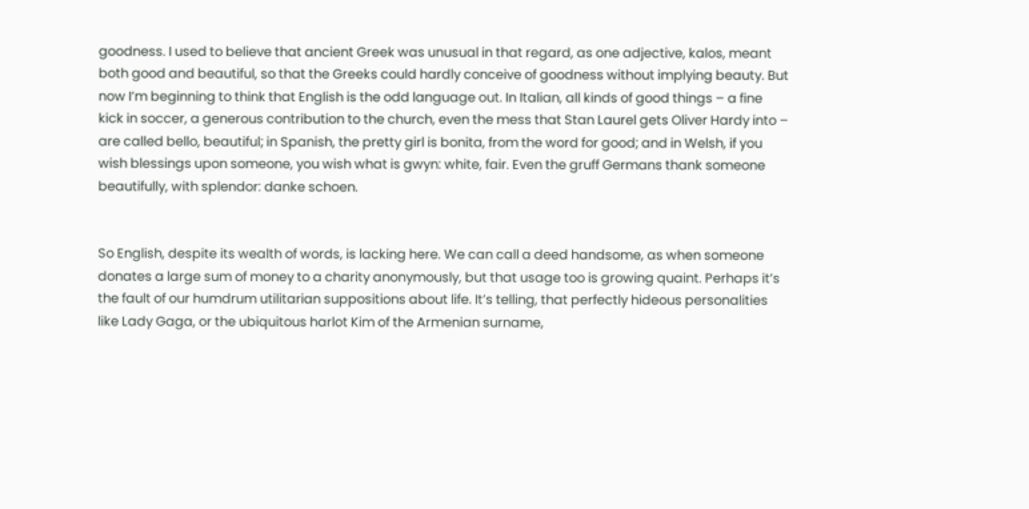goodness. I used to believe that ancient Greek was unusual in that regard, as one adjective, kalos, meant both good and beautiful, so that the Greeks could hardly conceive of goodness without implying beauty. But now I’m beginning to think that English is the odd language out. In Italian, all kinds of good things – a fine kick in soccer, a generous contribution to the church, even the mess that Stan Laurel gets Oliver Hardy into – are called bello, beautiful; in Spanish, the pretty girl is bonita, from the word for good; and in Welsh, if you wish blessings upon someone, you wish what is gwyn: white, fair. Even the gruff Germans thank someone beautifully, with splendor: danke schoen.


So English, despite its wealth of words, is lacking here. We can call a deed handsome, as when someone donates a large sum of money to a charity anonymously, but that usage too is growing quaint. Perhaps it’s the fault of our humdrum utilitarian suppositions about life. It’s telling, that perfectly hideous personalities like Lady Gaga, or the ubiquitous harlot Kim of the Armenian surname,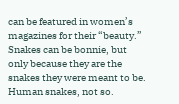can be featured in women’s magazines for their “beauty.” Snakes can be bonnie, but only because they are the snakes they were meant to be. Human snakes, not so.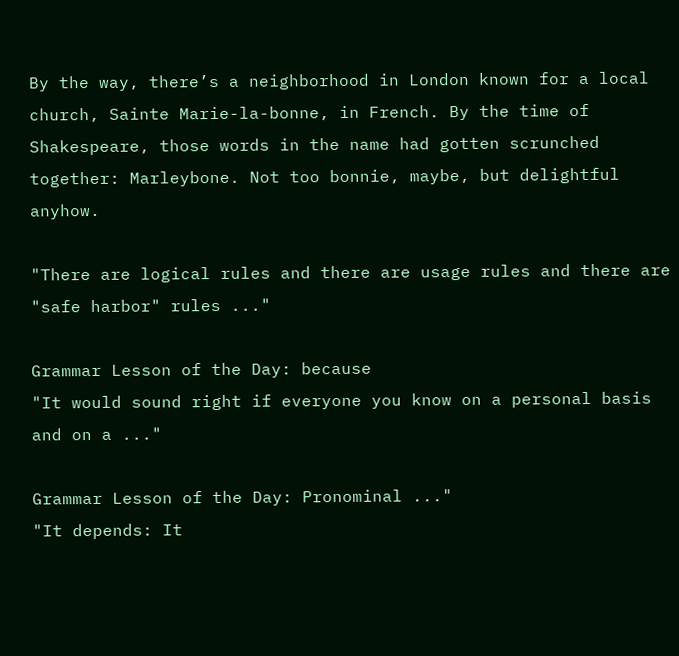By the way, there’s a neighborhood in London known for a local church, Sainte Marie-la-bonne, in French. By the time of Shakespeare, those words in the name had gotten scrunched together: Marleybone. Not too bonnie, maybe, but delightful anyhow.

"There are logical rules and there are usage rules and there are "safe harbor" rules ..."

Grammar Lesson of the Day: because
"It would sound right if everyone you know on a personal basis and on a ..."

Grammar Lesson of the Day: Pronominal ..."
"It depends: It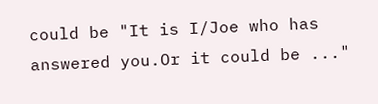could be "It is I/Joe who has answered you.Or it could be ..."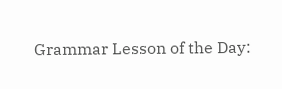Grammar Lesson of the Day: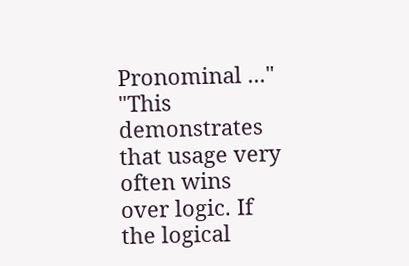Pronominal ..."
"This demonstrates that usage very often wins over logic. If the logical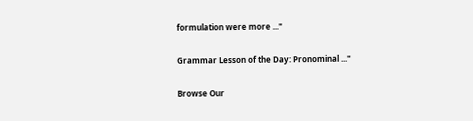formulation were more ..."

Grammar Lesson of the Day: Pronominal ..."

Browse Our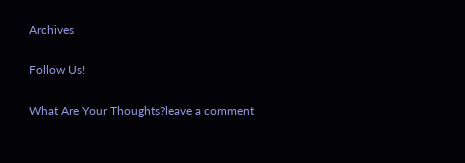Archives

Follow Us!

What Are Your Thoughts?leave a comment